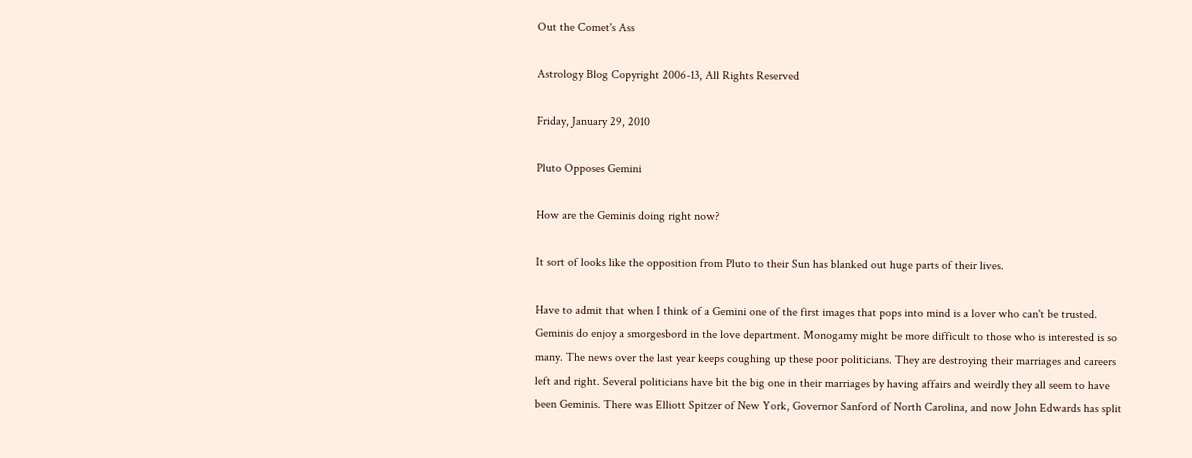Out the Comet's Ass

Astrology Blog Copyright 2006-13, All Rights Reserved

Friday, January 29, 2010

Pluto Opposes Gemini

How are the Geminis doing right now?

It sort of looks like the opposition from Pluto to their Sun has blanked out huge parts of their lives.

Have to admit that when I think of a Gemini one of the first images that pops into mind is a lover who can't be trusted. Geminis do enjoy a smorgesbord in the love department. Monogamy might be more difficult to those who is interested is so many. The news over the last year keeps coughing up these poor politicians. They are destroying their marriages and careers left and right. Several politicians have bit the big one in their marriages by having affairs and weirdly they all seem to have been Geminis. There was Elliott Spitzer of New York, Governor Sanford of North Carolina, and now John Edwards has split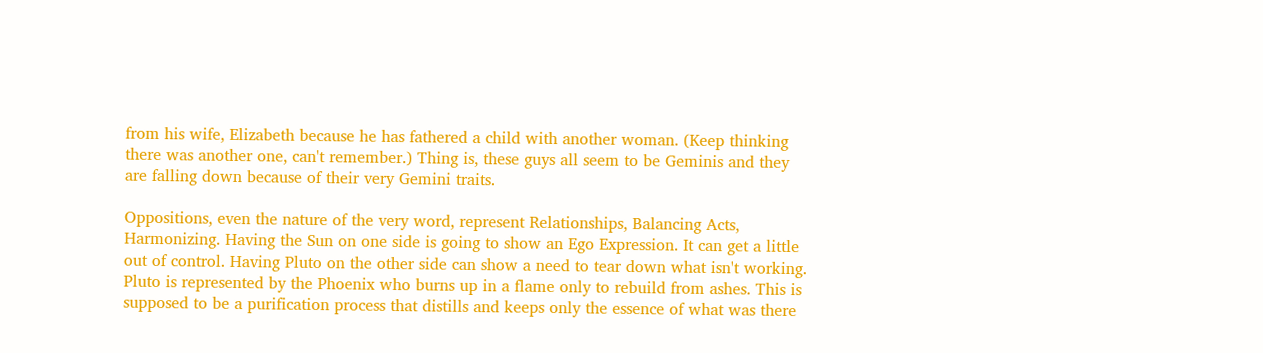from his wife, Elizabeth because he has fathered a child with another woman. (Keep thinking there was another one, can't remember.) Thing is, these guys all seem to be Geminis and they are falling down because of their very Gemini traits.

Oppositions, even the nature of the very word, represent Relationships, Balancing Acts, Harmonizing. Having the Sun on one side is going to show an Ego Expression. It can get a little out of control. Having Pluto on the other side can show a need to tear down what isn't working. Pluto is represented by the Phoenix who burns up in a flame only to rebuild from ashes. This is supposed to be a purification process that distills and keeps only the essence of what was there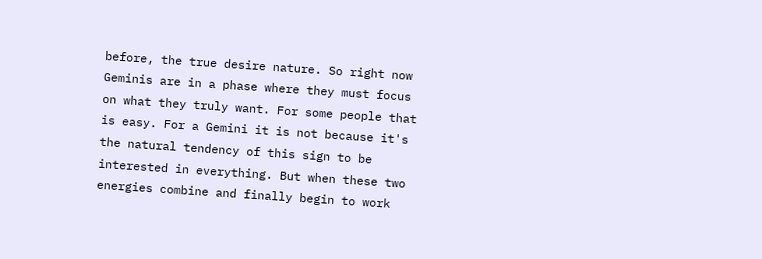before, the true desire nature. So right now Geminis are in a phase where they must focus on what they truly want. For some people that is easy. For a Gemini it is not because it's the natural tendency of this sign to be interested in everything. But when these two energies combine and finally begin to work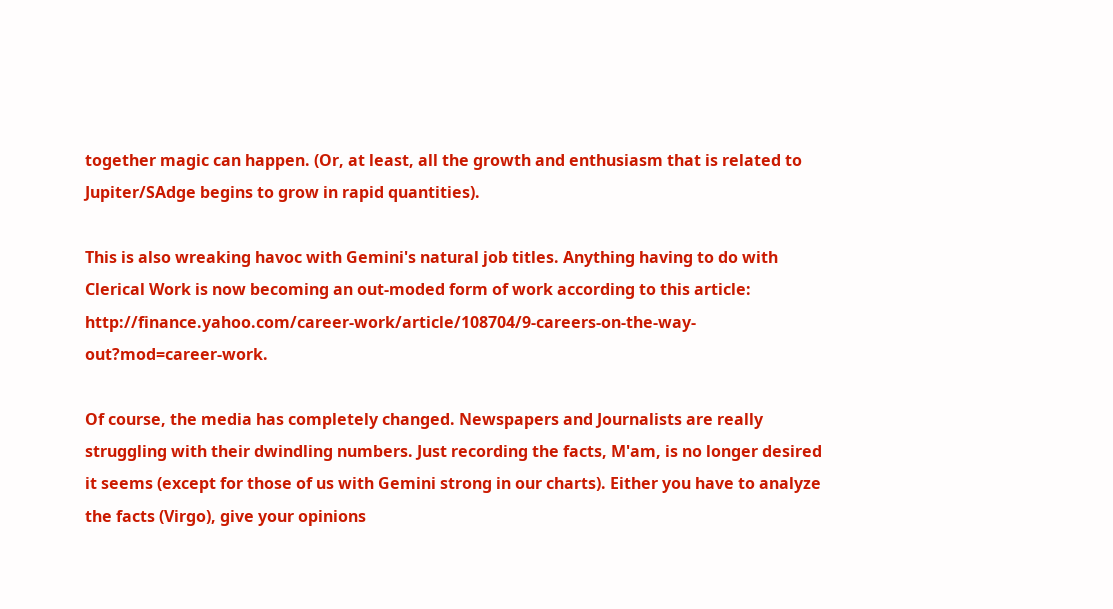together magic can happen. (Or, at least, all the growth and enthusiasm that is related to Jupiter/SAdge begins to grow in rapid quantities).

This is also wreaking havoc with Gemini's natural job titles. Anything having to do with Clerical Work is now becoming an out-moded form of work according to this article: http://finance.yahoo.com/career-work/article/108704/9-careers-on-the-way-out?mod=career-work.

Of course, the media has completely changed. Newspapers and Journalists are really struggling with their dwindling numbers. Just recording the facts, M'am, is no longer desired it seems (except for those of us with Gemini strong in our charts). Either you have to analyze the facts (Virgo), give your opinions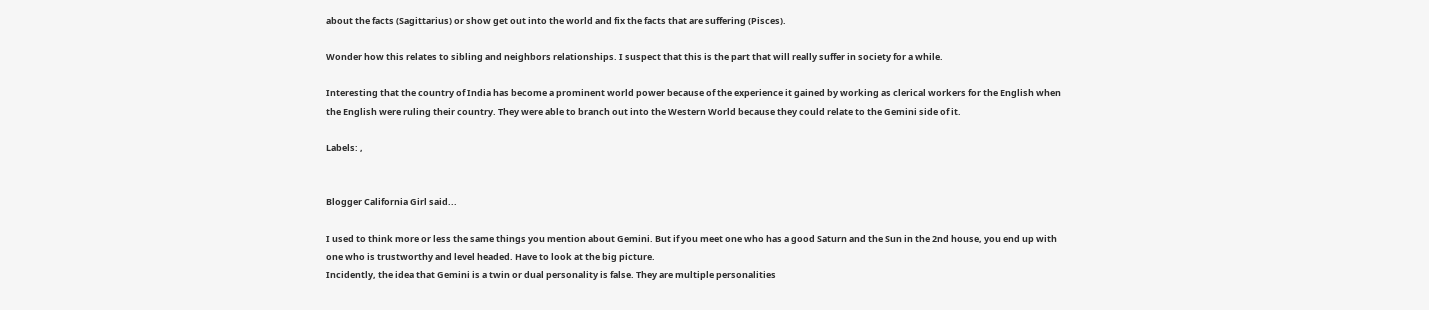about the facts (Sagittarius) or show get out into the world and fix the facts that are suffering (Pisces).

Wonder how this relates to sibling and neighbors relationships. I suspect that this is the part that will really suffer in society for a while.

Interesting that the country of India has become a prominent world power because of the experience it gained by working as clerical workers for the English when the English were ruling their country. They were able to branch out into the Western World because they could relate to the Gemini side of it.

Labels: ,


Blogger California Girl said...

I used to think more or less the same things you mention about Gemini. But if you meet one who has a good Saturn and the Sun in the 2nd house, you end up with one who is trustworthy and level headed. Have to look at the big picture.
Incidently, the idea that Gemini is a twin or dual personality is false. They are multiple personalities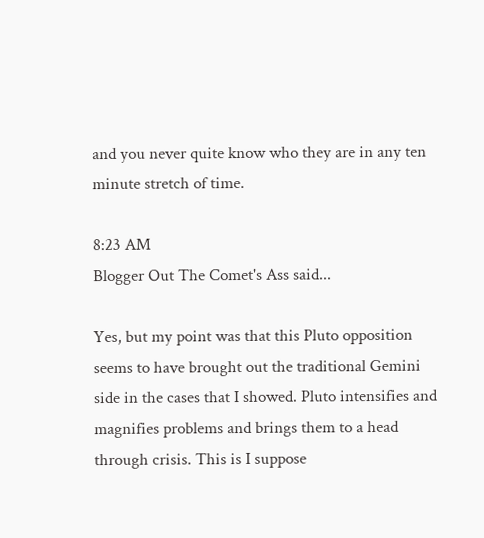and you never quite know who they are in any ten minute stretch of time.

8:23 AM
Blogger Out The Comet's Ass said...

Yes, but my point was that this Pluto opposition seems to have brought out the traditional Gemini side in the cases that I showed. Pluto intensifies and magnifies problems and brings them to a head through crisis. This is I suppose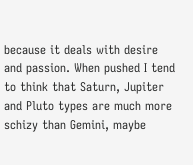because it deals with desire and passion. When pushed I tend to think that Saturn, Jupiter and Pluto types are much more schizy than Gemini, maybe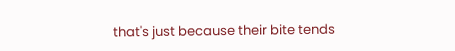that's just because their bite tends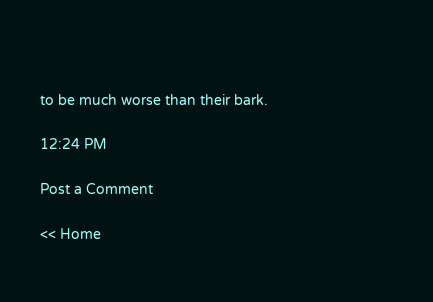to be much worse than their bark.

12:24 PM

Post a Comment

<< Home